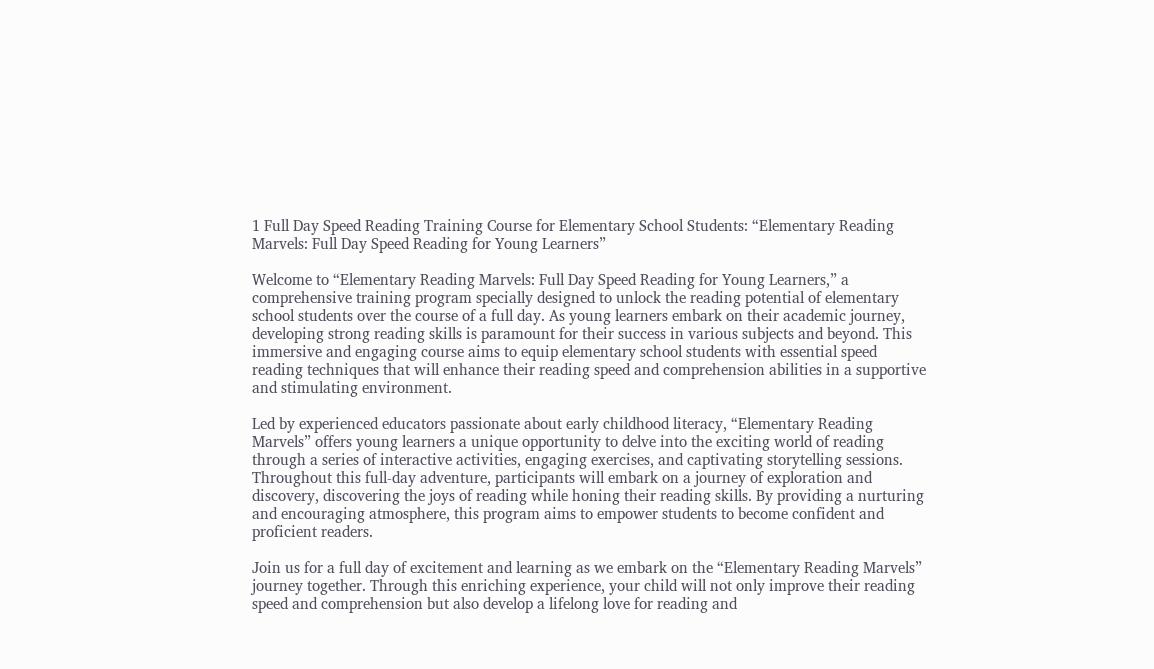1 Full Day Speed Reading Training Course for Elementary School Students: “Elementary Reading Marvels: Full Day Speed Reading for Young Learners”

Welcome to “Elementary Reading Marvels: Full Day Speed Reading for Young Learners,” a comprehensive training program specially designed to unlock the reading potential of elementary school students over the course of a full day. As young learners embark on their academic journey, developing strong reading skills is paramount for their success in various subjects and beyond. This immersive and engaging course aims to equip elementary school students with essential speed reading techniques that will enhance their reading speed and comprehension abilities in a supportive and stimulating environment.

Led by experienced educators passionate about early childhood literacy, “Elementary Reading Marvels” offers young learners a unique opportunity to delve into the exciting world of reading through a series of interactive activities, engaging exercises, and captivating storytelling sessions. Throughout this full-day adventure, participants will embark on a journey of exploration and discovery, discovering the joys of reading while honing their reading skills. By providing a nurturing and encouraging atmosphere, this program aims to empower students to become confident and proficient readers.

Join us for a full day of excitement and learning as we embark on the “Elementary Reading Marvels” journey together. Through this enriching experience, your child will not only improve their reading speed and comprehension but also develop a lifelong love for reading and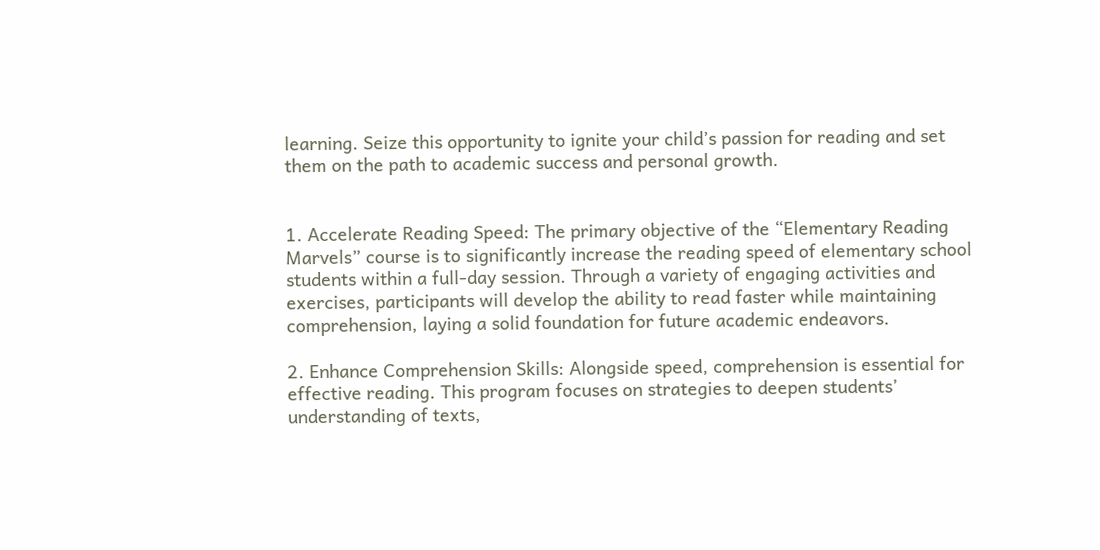learning. Seize this opportunity to ignite your child’s passion for reading and set them on the path to academic success and personal growth.


1. Accelerate Reading Speed: The primary objective of the “Elementary Reading Marvels” course is to significantly increase the reading speed of elementary school students within a full-day session. Through a variety of engaging activities and exercises, participants will develop the ability to read faster while maintaining comprehension, laying a solid foundation for future academic endeavors.

2. Enhance Comprehension Skills: Alongside speed, comprehension is essential for effective reading. This program focuses on strategies to deepen students’ understanding of texts,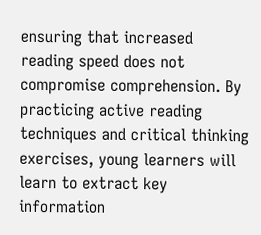ensuring that increased reading speed does not compromise comprehension. By practicing active reading techniques and critical thinking exercises, young learners will learn to extract key information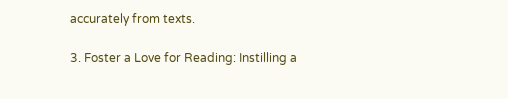accurately from texts.

3. Foster a Love for Reading: Instilling a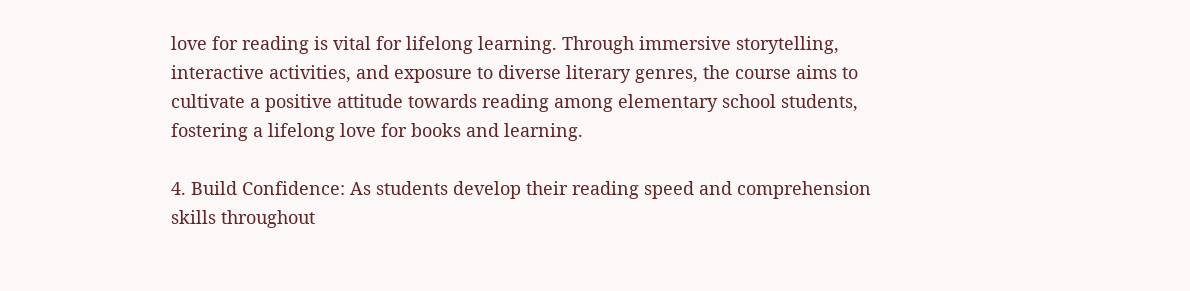love for reading is vital for lifelong learning. Through immersive storytelling, interactive activities, and exposure to diverse literary genres, the course aims to cultivate a positive attitude towards reading among elementary school students, fostering a lifelong love for books and learning.

4. Build Confidence: As students develop their reading speed and comprehension skills throughout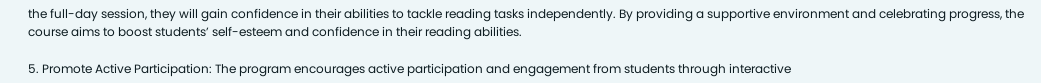the full-day session, they will gain confidence in their abilities to tackle reading tasks independently. By providing a supportive environment and celebrating progress, the course aims to boost students’ self-esteem and confidence in their reading abilities.

5. Promote Active Participation: The program encourages active participation and engagement from students through interactive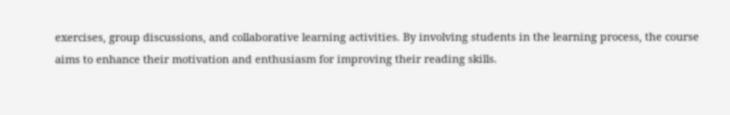exercises, group discussions, and collaborative learning activities. By involving students in the learning process, the course aims to enhance their motivation and enthusiasm for improving their reading skills.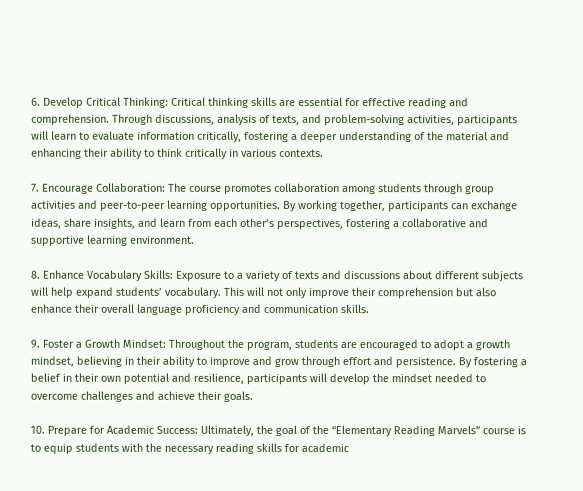6. Develop Critical Thinking: Critical thinking skills are essential for effective reading and comprehension. Through discussions, analysis of texts, and problem-solving activities, participants will learn to evaluate information critically, fostering a deeper understanding of the material and enhancing their ability to think critically in various contexts.

7. Encourage Collaboration: The course promotes collaboration among students through group activities and peer-to-peer learning opportunities. By working together, participants can exchange ideas, share insights, and learn from each other’s perspectives, fostering a collaborative and supportive learning environment.

8. Enhance Vocabulary Skills: Exposure to a variety of texts and discussions about different subjects will help expand students’ vocabulary. This will not only improve their comprehension but also enhance their overall language proficiency and communication skills.

9. Foster a Growth Mindset: Throughout the program, students are encouraged to adopt a growth mindset, believing in their ability to improve and grow through effort and persistence. By fostering a belief in their own potential and resilience, participants will develop the mindset needed to overcome challenges and achieve their goals.

10. Prepare for Academic Success: Ultimately, the goal of the “Elementary Reading Marvels” course is to equip students with the necessary reading skills for academic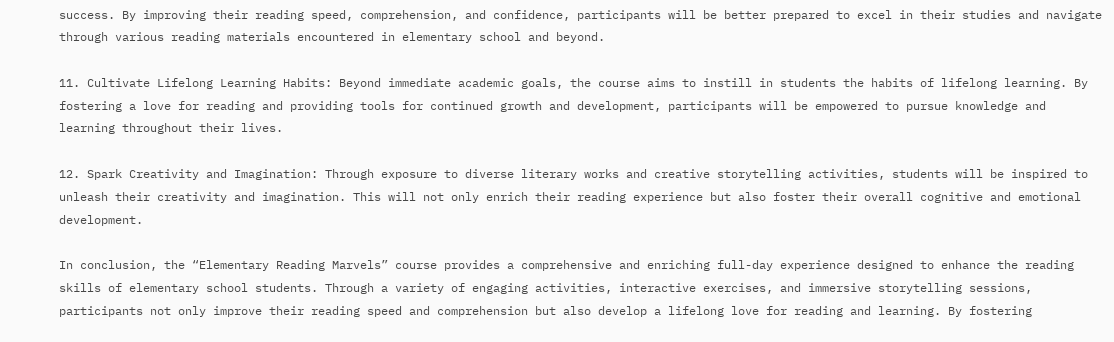success. By improving their reading speed, comprehension, and confidence, participants will be better prepared to excel in their studies and navigate through various reading materials encountered in elementary school and beyond.

11. Cultivate Lifelong Learning Habits: Beyond immediate academic goals, the course aims to instill in students the habits of lifelong learning. By fostering a love for reading and providing tools for continued growth and development, participants will be empowered to pursue knowledge and learning throughout their lives.

12. Spark Creativity and Imagination: Through exposure to diverse literary works and creative storytelling activities, students will be inspired to unleash their creativity and imagination. This will not only enrich their reading experience but also foster their overall cognitive and emotional development.

In conclusion, the “Elementary Reading Marvels” course provides a comprehensive and enriching full-day experience designed to enhance the reading skills of elementary school students. Through a variety of engaging activities, interactive exercises, and immersive storytelling sessions, participants not only improve their reading speed and comprehension but also develop a lifelong love for reading and learning. By fostering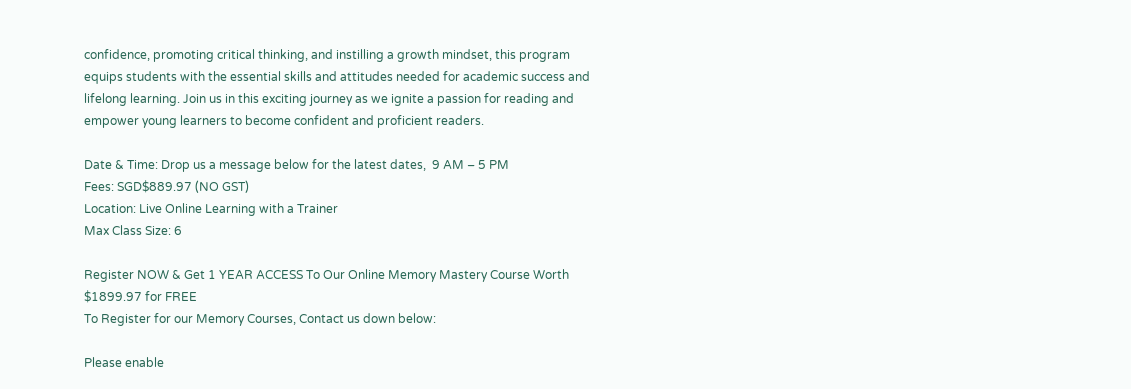confidence, promoting critical thinking, and instilling a growth mindset, this program equips students with the essential skills and attitudes needed for academic success and lifelong learning. Join us in this exciting journey as we ignite a passion for reading and empower young learners to become confident and proficient readers.

Date & Time: Drop us a message below for the latest dates,  9 AM – 5 PM
Fees: SGD$889.97 (NO GST)
Location: Live Online Learning with a Trainer
Max Class Size: 6

Register NOW & Get 1 YEAR ACCESS To Our Online Memory Mastery Course Worth $1899.97 for FREE
To Register for our Memory Courses, Contact us down below:

Please enable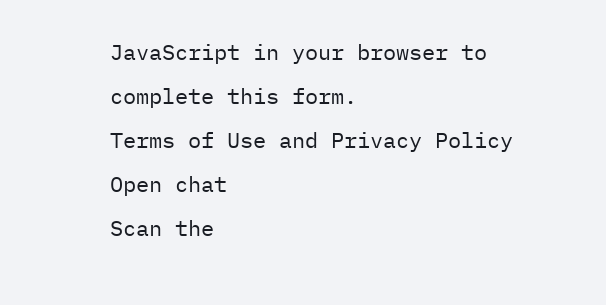JavaScript in your browser to complete this form.
Terms of Use and Privacy Policy
Open chat
Scan the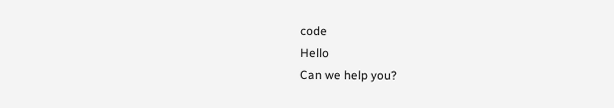code
Hello
Can we help you?